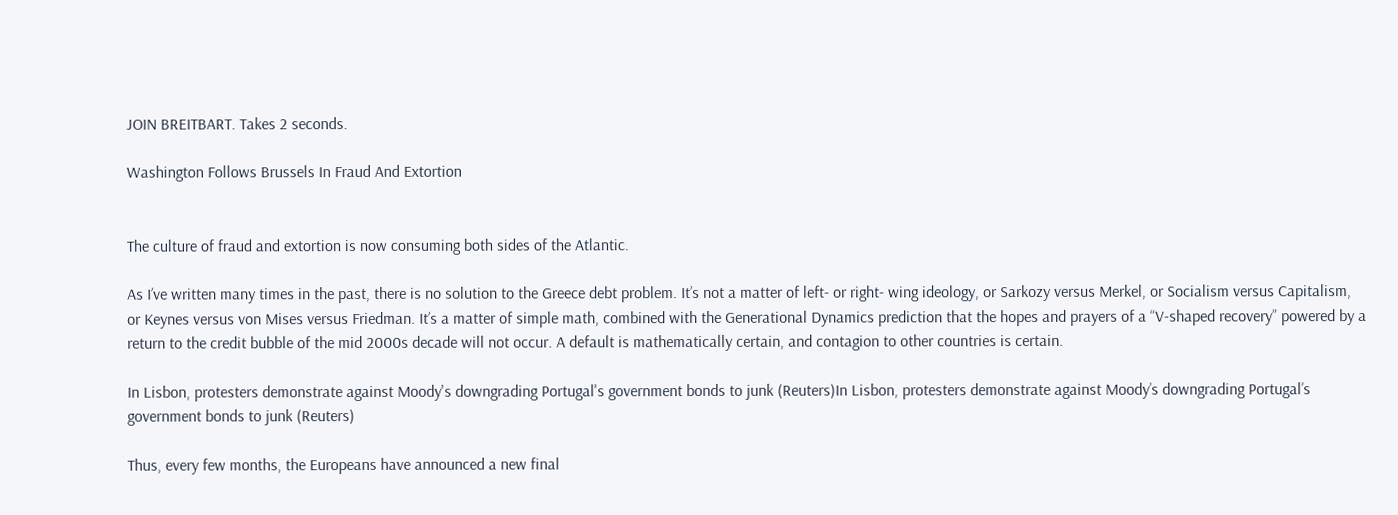JOIN BREITBART. Takes 2 seconds.

Washington Follows Brussels In Fraud And Extortion


The culture of fraud and extortion is now consuming both sides of the Atlantic.

As I’ve written many times in the past, there is no solution to the Greece debt problem. It’s not a matter of left- or right- wing ideology, or Sarkozy versus Merkel, or Socialism versus Capitalism, or Keynes versus von Mises versus Friedman. It’s a matter of simple math, combined with the Generational Dynamics prediction that the hopes and prayers of a “V-shaped recovery” powered by a return to the credit bubble of the mid 2000s decade will not occur. A default is mathematically certain, and contagion to other countries is certain.

In Lisbon, protesters demonstrate against Moody's downgrading Portugal's government bonds to junk (Reuters)In Lisbon, protesters demonstrate against Moody’s downgrading Portugal’s government bonds to junk (Reuters)

Thus, every few months, the Europeans have announced a new final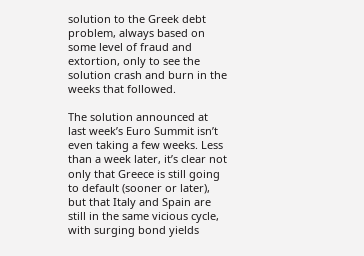solution to the Greek debt problem, always based on some level of fraud and extortion, only to see the solution crash and burn in the weeks that followed.

The solution announced at last week’s Euro Summit isn’t even taking a few weeks. Less than a week later, it’s clear not only that Greece is still going to default (sooner or later), but that Italy and Spain are still in the same vicious cycle, with surging bond yields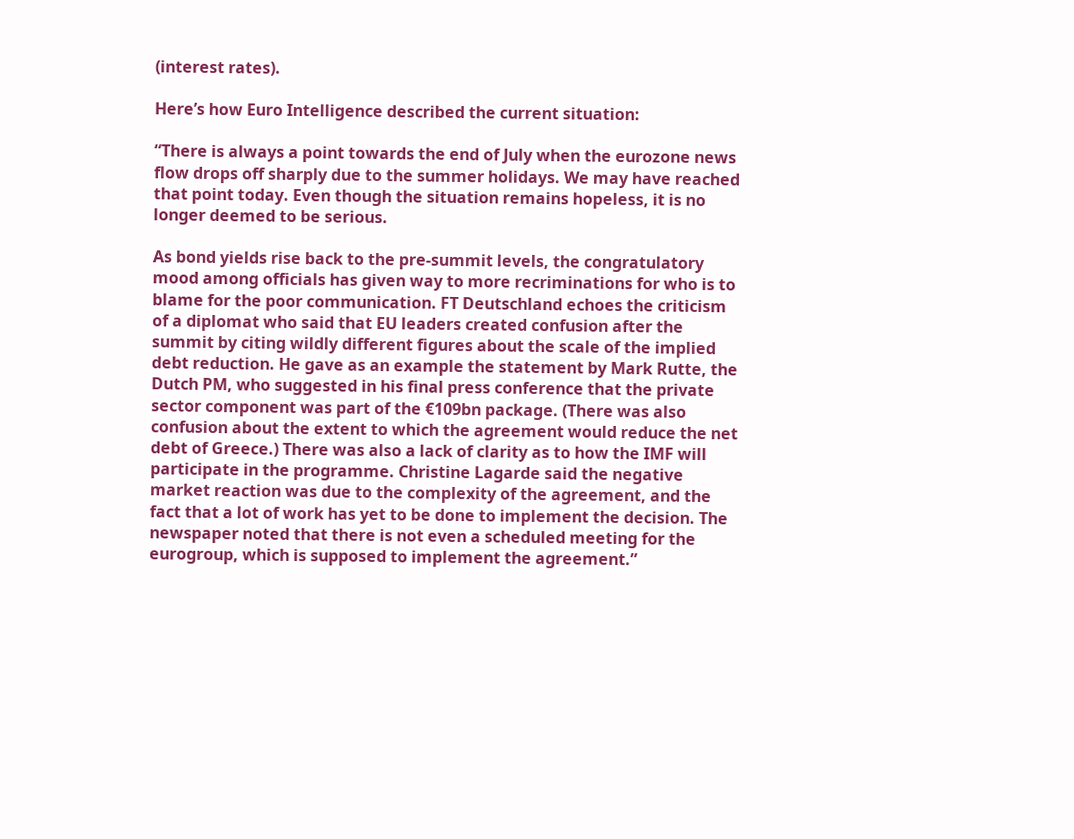(interest rates).

Here’s how Euro Intelligence described the current situation:

“There is always a point towards the end of July when the eurozone news flow drops off sharply due to the summer holidays. We may have reached that point today. Even though the situation remains hopeless, it is no longer deemed to be serious.

As bond yields rise back to the pre-summit levels, the congratulatory mood among officials has given way to more recriminations for who is to blame for the poor communication. FT Deutschland echoes the criticism of a diplomat who said that EU leaders created confusion after the summit by citing wildly different figures about the scale of the implied debt reduction. He gave as an example the statement by Mark Rutte, the Dutch PM, who suggested in his final press conference that the private sector component was part of the €109bn package. (There was also confusion about the extent to which the agreement would reduce the net debt of Greece.) There was also a lack of clarity as to how the IMF will participate in the programme. Christine Lagarde said the negative market reaction was due to the complexity of the agreement, and the fact that a lot of work has yet to be done to implement the decision. The newspaper noted that there is not even a scheduled meeting for the eurogroup, which is supposed to implement the agreement.”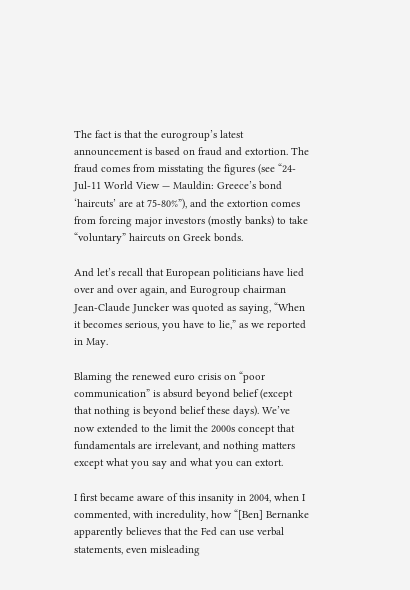The fact is that the eurogroup’s latest announcement is based on fraud and extortion. The fraud comes from misstating the figures (see “24-Jul-11 World View — Mauldin: Greece’s bond ‘haircuts’ are at 75-80%”), and the extortion comes from forcing major investors (mostly banks) to take “voluntary” haircuts on Greek bonds.

And let’s recall that European politicians have lied over and over again, and Eurogroup chairman Jean-Claude Juncker was quoted as saying, “When it becomes serious, you have to lie,” as we reported in May.

Blaming the renewed euro crisis on “poor communication” is absurd beyond belief (except that nothing is beyond belief these days). We’ve now extended to the limit the 2000s concept that fundamentals are irrelevant, and nothing matters except what you say and what you can extort.

I first became aware of this insanity in 2004, when I commented, with incredulity, how “[Ben] Bernanke apparently believes that the Fed can use verbal statements, even misleading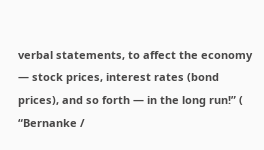verbal statements, to affect the economy — stock prices, interest rates (bond prices), and so forth — in the long run!” ( “Bernanke /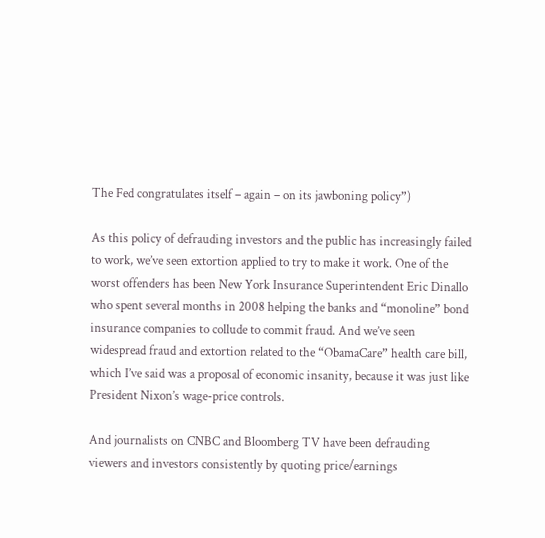The Fed congratulates itself – again – on its jawboning policy”)

As this policy of defrauding investors and the public has increasingly failed to work, we’ve seen extortion applied to try to make it work. One of the worst offenders has been New York Insurance Superintendent Eric Dinallo who spent several months in 2008 helping the banks and “monoline” bond insurance companies to collude to commit fraud. And we’ve seen widespread fraud and extortion related to the “ObamaCare” health care bill, which I’ve said was a proposal of economic insanity, because it was just like President Nixon’s wage-price controls.

And journalists on CNBC and Bloomberg TV have been defrauding viewers and investors consistently by quoting price/earnings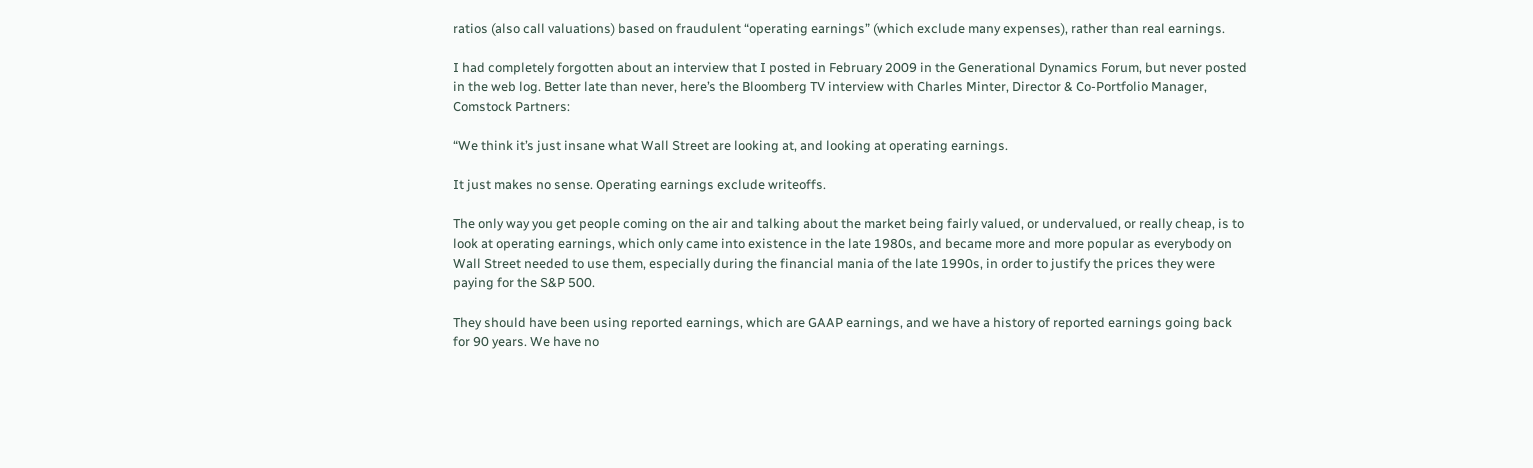ratios (also call valuations) based on fraudulent “operating earnings” (which exclude many expenses), rather than real earnings.

I had completely forgotten about an interview that I posted in February 2009 in the Generational Dynamics Forum, but never posted in the web log. Better late than never, here’s the Bloomberg TV interview with Charles Minter, Director & Co-Portfolio Manager, Comstock Partners:

“We think it’s just insane what Wall Street are looking at, and looking at operating earnings.

It just makes no sense. Operating earnings exclude writeoffs.

The only way you get people coming on the air and talking about the market being fairly valued, or undervalued, or really cheap, is to look at operating earnings, which only came into existence in the late 1980s, and became more and more popular as everybody on Wall Street needed to use them, especially during the financial mania of the late 1990s, in order to justify the prices they were paying for the S&P 500.

They should have been using reported earnings, which are GAAP earnings, and we have a history of reported earnings going back for 90 years. We have no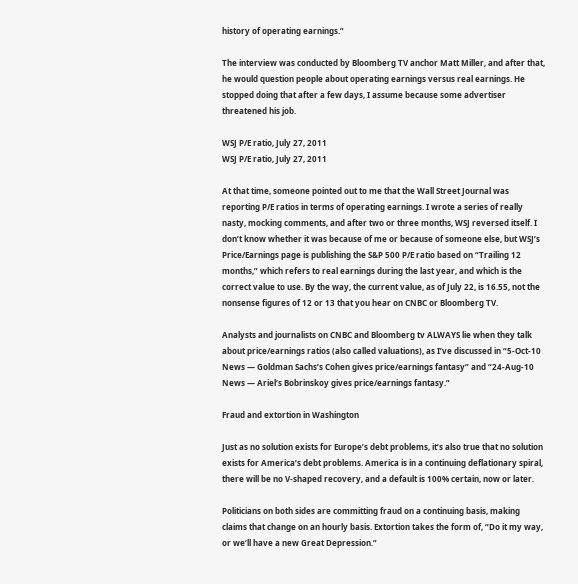history of operating earnings.”

The interview was conducted by Bloomberg TV anchor Matt Miller, and after that, he would question people about operating earnings versus real earnings. He stopped doing that after a few days, I assume because some advertiser threatened his job.

WSJ P/E ratio, July 27, 2011
WSJ P/E ratio, July 27, 2011

At that time, someone pointed out to me that the Wall Street Journal was reporting P/E ratios in terms of operating earnings. I wrote a series of really nasty, mocking comments, and after two or three months, WSJ reversed itself. I don’t know whether it was because of me or because of someone else, but WSJ’s Price/Earnings page is publishing the S&P 500 P/E ratio based on “Trailing 12 months,” which refers to real earnings during the last year, and which is the correct value to use. By the way, the current value, as of July 22, is 16.55, not the nonsense figures of 12 or 13 that you hear on CNBC or Bloomberg TV.

Analysts and journalists on CNBC and Bloomberg tv ALWAYS lie when they talk about price/earnings ratios (also called valuations), as I’ve discussed in “5-Oct-10 News — Goldman Sachs’s Cohen gives price/earnings fantasy” and “24-Aug-10 News — Ariel’s Bobrinskoy gives price/earnings fantasy.”

Fraud and extortion in Washington

Just as no solution exists for Europe’s debt problems, it’s also true that no solution exists for America’s debt problems. America is in a continuing deflationary spiral, there will be no V-shaped recovery, and a default is 100% certain, now or later.

Politicians on both sides are committing fraud on a continuing basis, making claims that change on an hourly basis. Extortion takes the form of, “Do it my way, or we’ll have a new Great Depression.”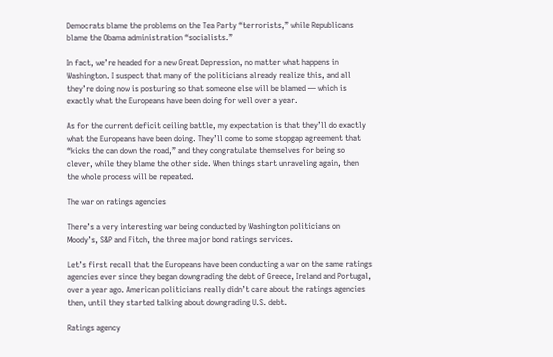Democrats blame the problems on the Tea Party “terrorists,” while Republicans blame the Obama administration “socialists.”

In fact, we’re headed for a new Great Depression, no matter what happens in Washington. I suspect that many of the politicians already realize this, and all they’re doing now is posturing so that someone else will be blamed — which is exactly what the Europeans have been doing for well over a year.

As for the current deficit ceiling battle, my expectation is that they’ll do exactly what the Europeans have been doing. They’ll come to some stopgap agreement that “kicks the can down the road,” and they congratulate themselves for being so clever, while they blame the other side. When things start unraveling again, then the whole process will be repeated.

The war on ratings agencies

There’s a very interesting war being conducted by Washington politicians on Moody’s, S&P and Fitch, the three major bond ratings services.

Let’s first recall that the Europeans have been conducting a war on the same ratings agencies ever since they began downgrading the debt of Greece, Ireland and Portugal, over a year ago. American politicians really didn’t care about the ratings agencies then, until they started talking about downgrading U.S. debt.

Ratings agency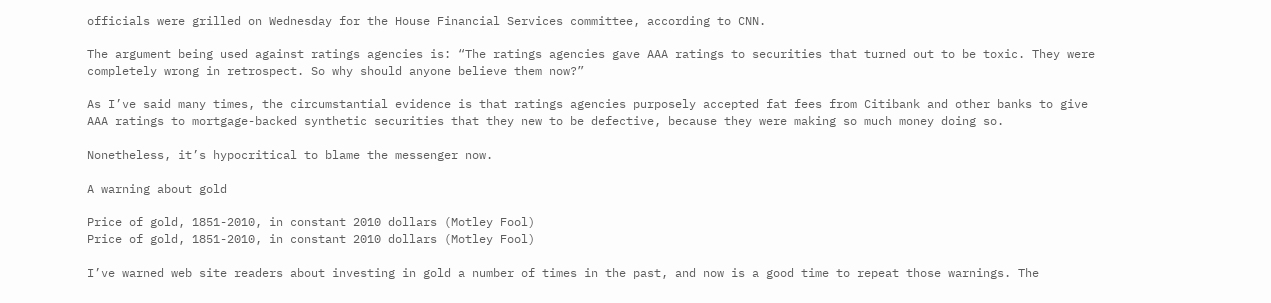officials were grilled on Wednesday for the House Financial Services committee, according to CNN.

The argument being used against ratings agencies is: “The ratings agencies gave AAA ratings to securities that turned out to be toxic. They were completely wrong in retrospect. So why should anyone believe them now?”

As I’ve said many times, the circumstantial evidence is that ratings agencies purposely accepted fat fees from Citibank and other banks to give AAA ratings to mortgage-backed synthetic securities that they new to be defective, because they were making so much money doing so.

Nonetheless, it’s hypocritical to blame the messenger now.

A warning about gold

Price of gold, 1851-2010, in constant 2010 dollars (Motley Fool)
Price of gold, 1851-2010, in constant 2010 dollars (Motley Fool)

I’ve warned web site readers about investing in gold a number of times in the past, and now is a good time to repeat those warnings. The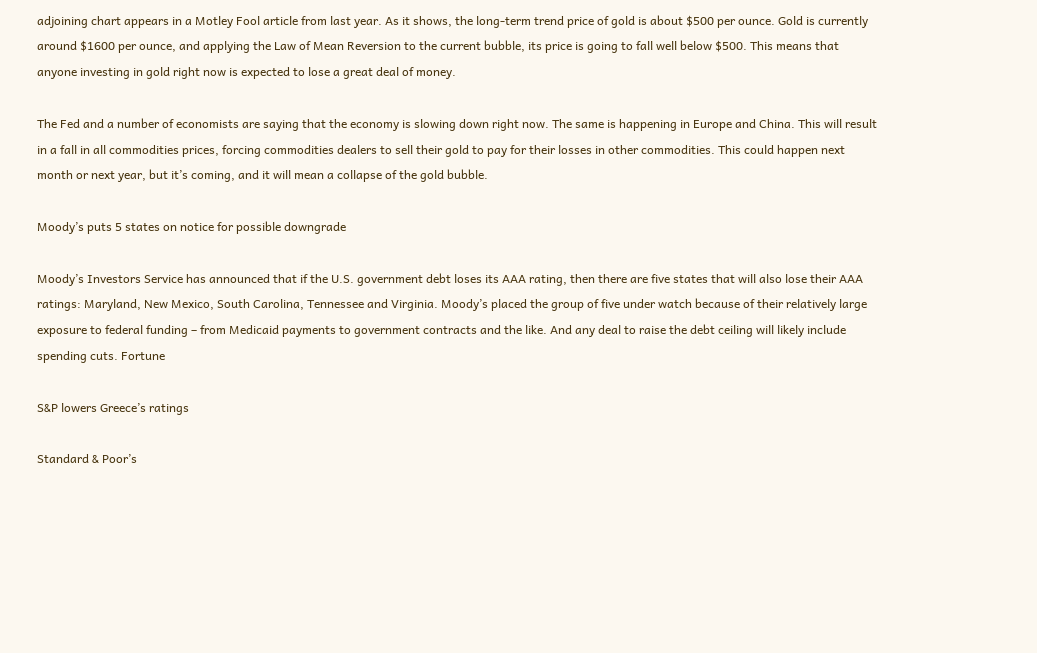adjoining chart appears in a Motley Fool article from last year. As it shows, the long-term trend price of gold is about $500 per ounce. Gold is currently around $1600 per ounce, and applying the Law of Mean Reversion to the current bubble, its price is going to fall well below $500. This means that anyone investing in gold right now is expected to lose a great deal of money.

The Fed and a number of economists are saying that the economy is slowing down right now. The same is happening in Europe and China. This will result in a fall in all commodities prices, forcing commodities dealers to sell their gold to pay for their losses in other commodities. This could happen next month or next year, but it’s coming, and it will mean a collapse of the gold bubble.

Moody’s puts 5 states on notice for possible downgrade

Moody’s Investors Service has announced that if the U.S. government debt loses its AAA rating, then there are five states that will also lose their AAA ratings: Maryland, New Mexico, South Carolina, Tennessee and Virginia. Moody’s placed the group of five under watch because of their relatively large exposure to federal funding – from Medicaid payments to government contracts and the like. And any deal to raise the debt ceiling will likely include spending cuts. Fortune

S&P lowers Greece’s ratings

Standard & Poor’s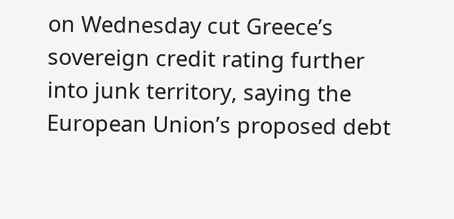on Wednesday cut Greece’s sovereign credit rating further into junk territory, saying the European Union’s proposed debt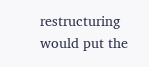restructuring would put the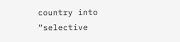country into “selective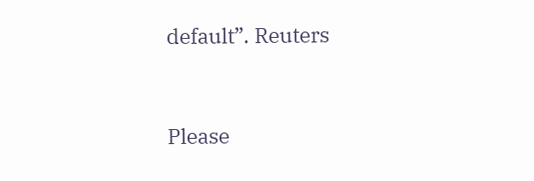default”. Reuters


Please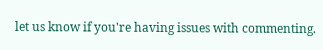let us know if you're having issues with commenting.